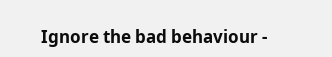Ignore the bad behaviour -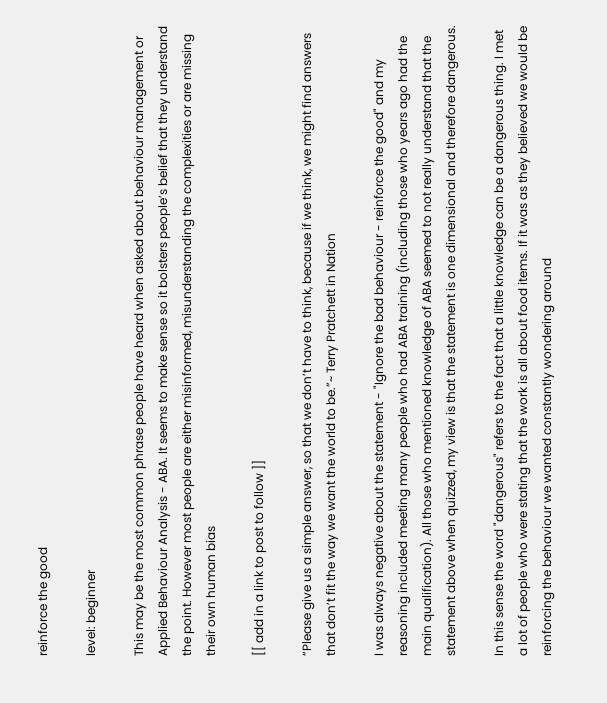reinforce the good

level: beginner

This may be the most common phrase people have heard when asked about behaviour management or Applied Behaviour Analysis - ABA. It seems to make sense so it bolsters people’s belief that they understand the point. However most people are either misinformed, misunderstanding the complexities or are missing their own human bias

[[ add in a link to post to follow ]]

“Please give us a simple answer, so that we don’t have to think, because if we think, we might find answers that don’t fit the way we want the world to be.”~ Terry Pratchett in Nation

I was always negative about the statement - "Ignore the bad behaviour - reinforce the good" and my reasoning included meeting many people who had ABA training (including those who years ago had the main qualification). All those who mentioned knowledge of ABA seemed to not really understand that the statement above when quizzed, my view is that the statement is one dimensional and therefore dangerous.

In this sense the word "dangerous" refers to the fact that a little knowledge can be a dangerous thing. I met a lot of people who were stating that the work is all about food items. If it was as they believed we would be reinforcing the behaviour we wanted constantly wondering around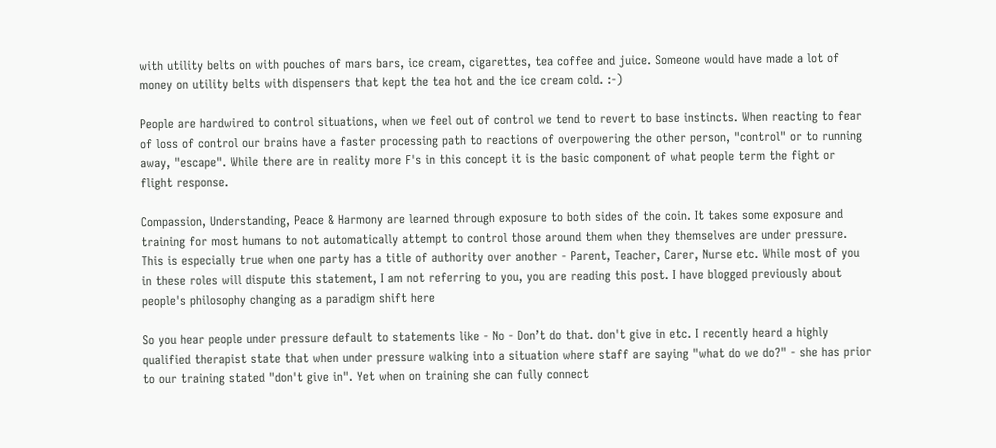with utility belts on with pouches of mars bars, ice cream, cigarettes, tea coffee and juice. Someone would have made a lot of money on utility belts with dispensers that kept the tea hot and the ice cream cold. :-)

People are hardwired to control situations, when we feel out of control we tend to revert to base instincts. When reacting to fear of loss of control our brains have a faster processing path to reactions of overpowering the other person, "control" or to running away, "escape". While there are in reality more F's in this concept it is the basic component of what people term the fight or flight response.

Compassion, Understanding, Peace & Harmony are learned through exposure to both sides of the coin. It takes some exposure and training for most humans to not automatically attempt to control those around them when they themselves are under pressure. This is especially true when one party has a title of authority over another - Parent, Teacher, Carer, Nurse etc. While most of you in these roles will dispute this statement, I am not referring to you, you are reading this post. I have blogged previously about people's philosophy changing as a paradigm shift here

So you hear people under pressure default to statements like - No - Don’t do that. don't give in etc. I recently heard a highly qualified therapist state that when under pressure walking into a situation where staff are saying "what do we do?" - she has prior to our training stated "don't give in". Yet when on training she can fully connect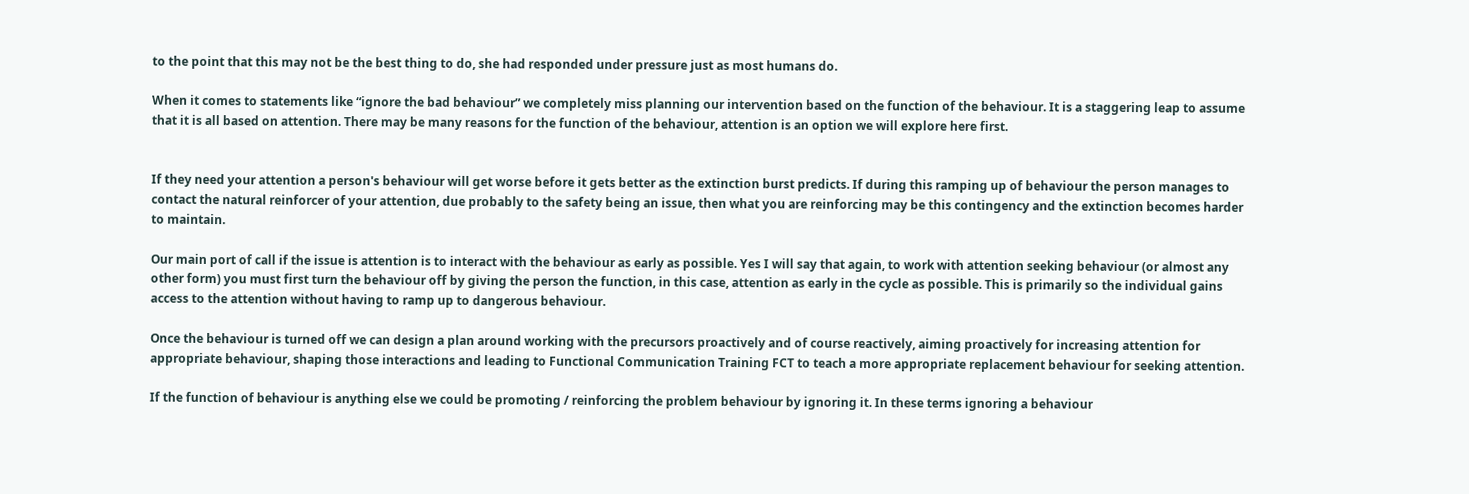to the point that this may not be the best thing to do, she had responded under pressure just as most humans do.

When it comes to statements like “ignore the bad behaviour” we completely miss planning our intervention based on the function of the behaviour. It is a staggering leap to assume that it is all based on attention. There may be many reasons for the function of the behaviour, attention is an option we will explore here first.


If they need your attention a person's behaviour will get worse before it gets better as the extinction burst predicts. If during this ramping up of behaviour the person manages to contact the natural reinforcer of your attention, due probably to the safety being an issue, then what you are reinforcing may be this contingency and the extinction becomes harder to maintain.

Our main port of call if the issue is attention is to interact with the behaviour as early as possible. Yes I will say that again, to work with attention seeking behaviour (or almost any other form) you must first turn the behaviour off by giving the person the function, in this case, attention as early in the cycle as possible. This is primarily so the individual gains access to the attention without having to ramp up to dangerous behaviour.

Once the behaviour is turned off we can design a plan around working with the precursors proactively and of course reactively, aiming proactively for increasing attention for appropriate behaviour, shaping those interactions and leading to Functional Communication Training FCT to teach a more appropriate replacement behaviour for seeking attention.

If the function of behaviour is anything else we could be promoting / reinforcing the problem behaviour by ignoring it. In these terms ignoring a behaviour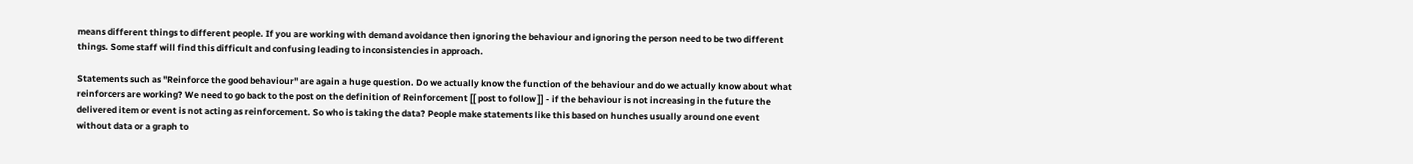means different things to different people. If you are working with demand avoidance then ignoring the behaviour and ignoring the person need to be two different things. Some staff will find this difficult and confusing leading to inconsistencies in approach.

Statements such as "Reinforce the good behaviour" are again a huge question. Do we actually know the function of the behaviour and do we actually know about what reinforcers are working? We need to go back to the post on the definition of Reinforcement [[ post to follow ]] - if the behaviour is not increasing in the future the delivered item or event is not acting as reinforcement. So who is taking the data? People make statements like this based on hunches usually around one event without data or a graph to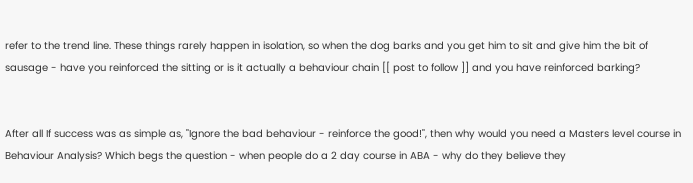refer to the trend line. These things rarely happen in isolation, so when the dog barks and you get him to sit and give him the bit of sausage - have you reinforced the sitting or is it actually a behaviour chain [[ post to follow ]] and you have reinforced barking?


After all If success was as simple as, "Ignore the bad behaviour - reinforce the good!", then why would you need a Masters level course in Behaviour Analysis? Which begs the question - when people do a 2 day course in ABA - why do they believe they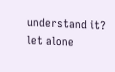understand it? let alone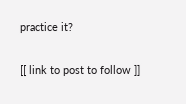practice it?

[[ link to post to follow ]]